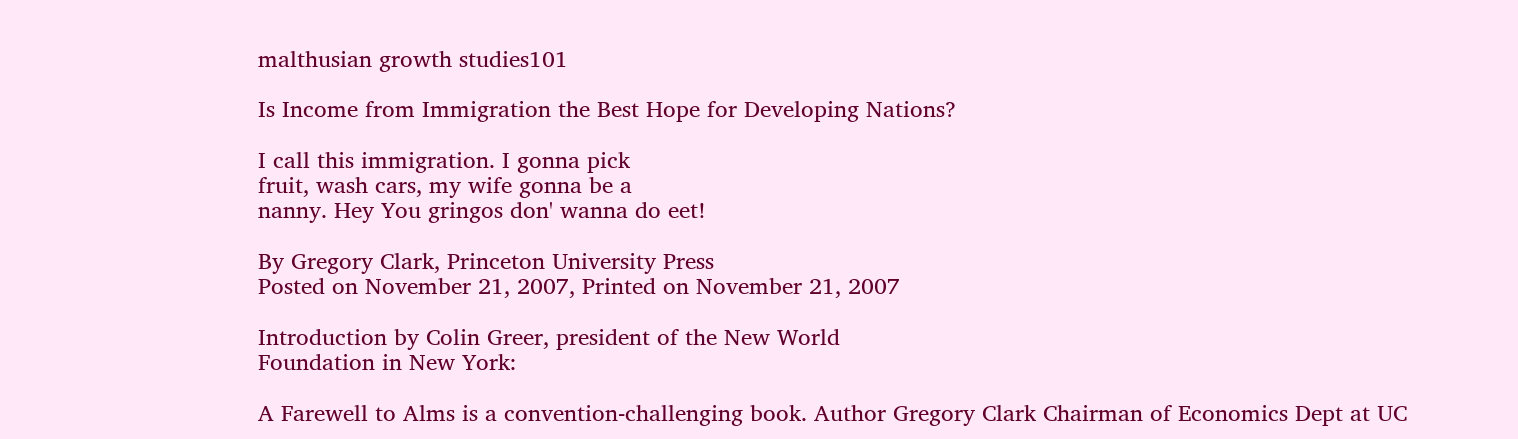malthusian growth studies101

Is Income from Immigration the Best Hope for Developing Nations?

I call this immigration. I gonna pick
fruit, wash cars, my wife gonna be a
nanny. Hey You gringos don' wanna do eet!

By Gregory Clark, Princeton University Press
Posted on November 21, 2007, Printed on November 21, 2007

Introduction by Colin Greer, president of the New World
Foundation in New York:

A Farewell to Alms is a convention-challenging book. Author Gregory Clark Chairman of Economics Dept at UC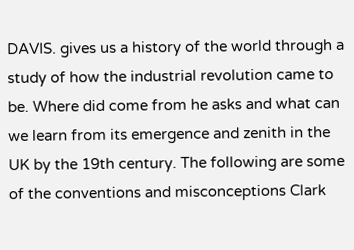DAVIS. gives us a history of the world through a study of how the industrial revolution came to be. Where did come from he asks and what can we learn from its emergence and zenith in the UK by the 19th century. The following are some of the conventions and misconceptions Clark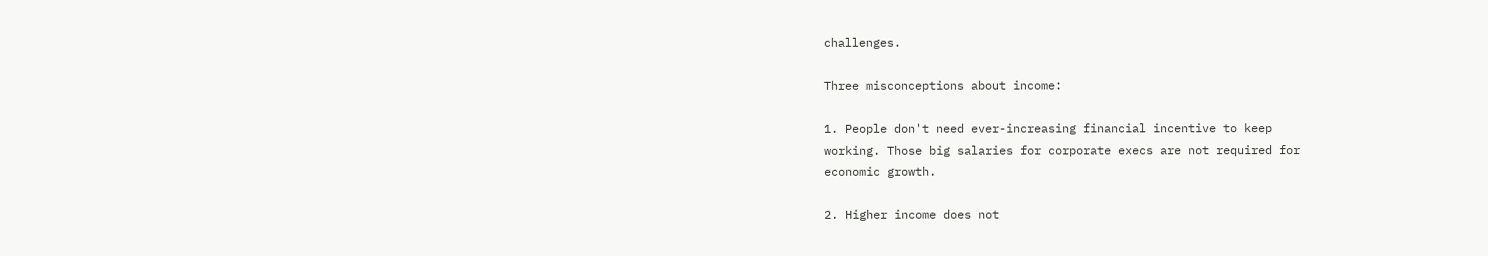challenges.

Three misconceptions about income:

1. People don't need ever-increasing financial incentive to keep
working. Those big salaries for corporate execs are not required for
economic growth.

2. Higher income does not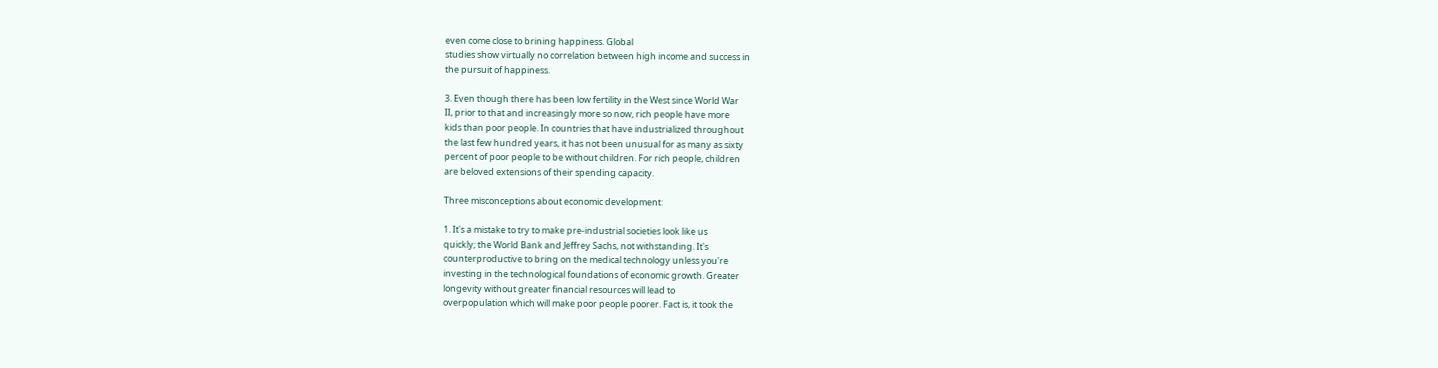even come close to brining happiness. Global
studies show virtually no correlation between high income and success in
the pursuit of happiness.

3. Even though there has been low fertility in the West since World War
II, prior to that and increasingly more so now, rich people have more
kids than poor people. In countries that have industrialized throughout
the last few hundred years, it has not been unusual for as many as sixty
percent of poor people to be without children. For rich people, children
are beloved extensions of their spending capacity.

Three misconceptions about economic development:

1. It's a mistake to try to make pre-industrial societies look like us
quickly; the World Bank and Jeffrey Sachs, not withstanding. It's
counterproductive to bring on the medical technology unless you're
investing in the technological foundations of economic growth. Greater
longevity without greater financial resources will lead to
overpopulation which will make poor people poorer. Fact is, it took the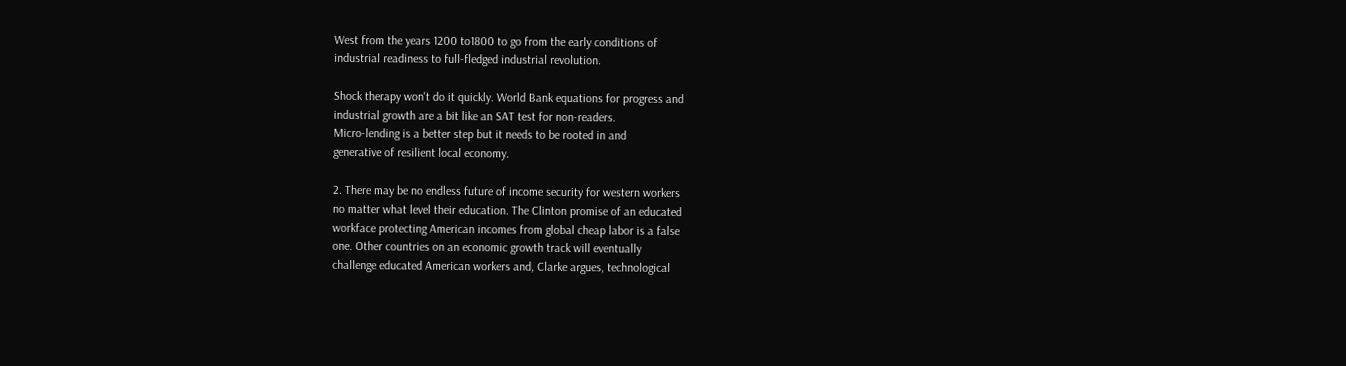West from the years 1200 to1800 to go from the early conditions of
industrial readiness to full-fledged industrial revolution.

Shock therapy won't do it quickly. World Bank equations for progress and
industrial growth are a bit like an SAT test for non-readers.
Micro-lending is a better step but it needs to be rooted in and
generative of resilient local economy.

2. There may be no endless future of income security for western workers
no matter what level their education. The Clinton promise of an educated
workface protecting American incomes from global cheap labor is a false
one. Other countries on an economic growth track will eventually
challenge educated American workers and, Clarke argues, technological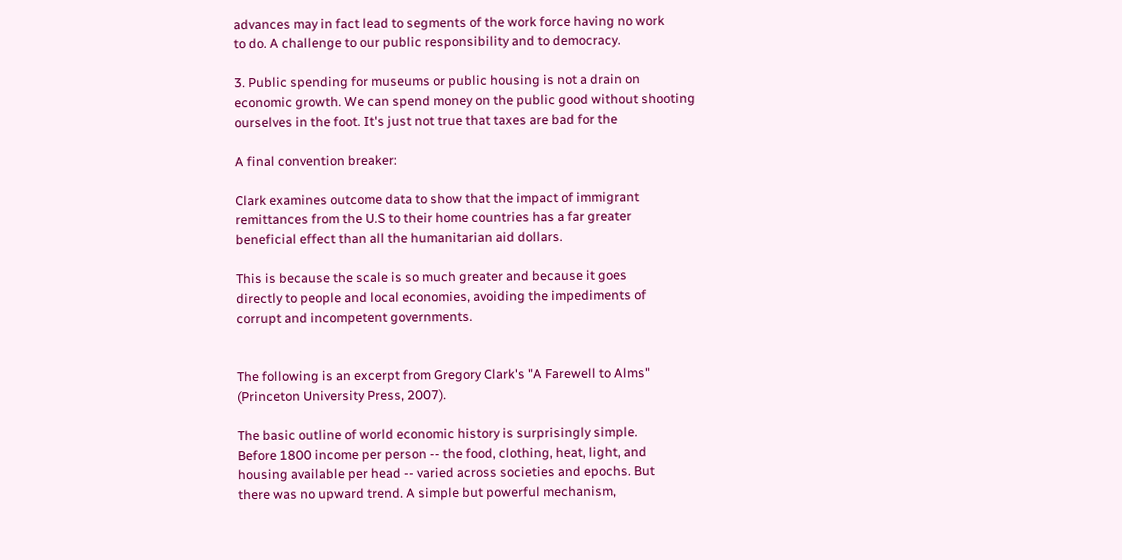advances may in fact lead to segments of the work force having no work
to do. A challenge to our public responsibility and to democracy.

3. Public spending for museums or public housing is not a drain on
economic growth. We can spend money on the public good without shooting
ourselves in the foot. It's just not true that taxes are bad for the

A final convention breaker:

Clark examines outcome data to show that the impact of immigrant
remittances from the U.S to their home countries has a far greater
beneficial effect than all the humanitarian aid dollars.

This is because the scale is so much greater and because it goes
directly to people and local economies, avoiding the impediments of
corrupt and incompetent governments.


The following is an excerpt from Gregory Clark's "A Farewell to Alms"
(Princeton University Press, 2007).

The basic outline of world economic history is surprisingly simple.
Before 1800 income per person -- the food, clothing, heat, light, and
housing available per head -- varied across societies and epochs. But
there was no upward trend. A simple but powerful mechanism,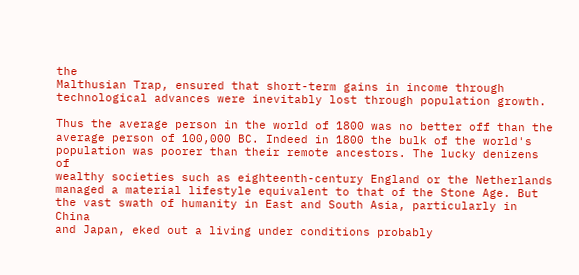the
Malthusian Trap, ensured that short-term gains in income through
technological advances were inevitably lost through population growth.

Thus the average person in the world of 1800 was no better off than the
average person of 100,000 BC. Indeed in 1800 the bulk of the world's
population was poorer than their remote ancestors. The lucky denizens of
wealthy societies such as eighteenth-century England or the Netherlands
managed a material lifestyle equivalent to that of the Stone Age. But
the vast swath of humanity in East and South Asia, particularly in China
and Japan, eked out a living under conditions probably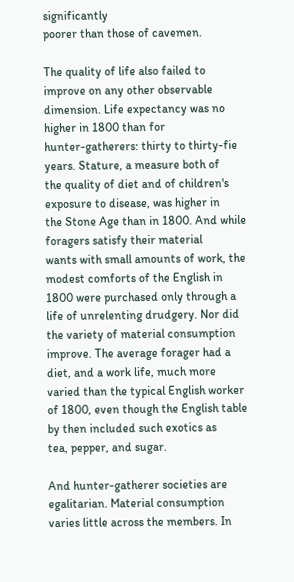significantly
poorer than those of cavemen.

The quality of life also failed to improve on any other observable
dimension. Life expectancy was no higher in 1800 than for
hunter-gatherers: thirty to thirty-fie years. Stature, a measure both of
the quality of diet and of children's exposure to disease, was higher in
the Stone Age than in 1800. And while foragers satisfy their material
wants with small amounts of work, the modest comforts of the English in
1800 were purchased only through a life of unrelenting drudgery. Nor did
the variety of material consumption improve. The average forager had a
diet, and a work life, much more varied than the typical English worker
of 1800, even though the English table by then included such exotics as
tea, pepper, and sugar.

And hunter-gatherer societies are egalitarian. Material consumption
varies little across the members. In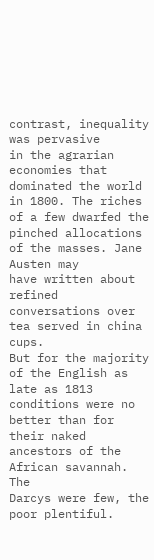contrast, inequality was pervasive
in the agrarian economies that dominated the world in 1800. The riches
of a few dwarfed the pinched allocations of the masses. Jane Austen may
have written about refined conversations over tea served in china cups.
But for the majority of the English as late as 1813 conditions were no
better than for their naked ancestors of the African savannah. The
Darcys were few, the poor plentiful.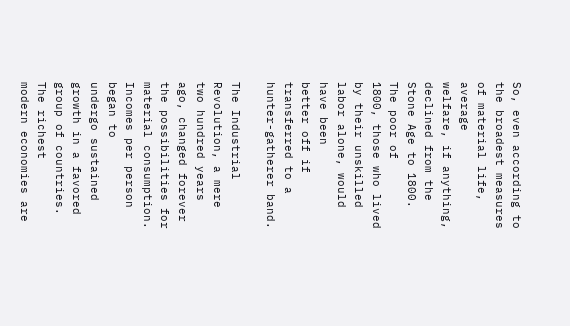So, even according to the broadest measures of material life, average
welfare, if anything, declined from the Stone Age to 1800. The poor of
1800, those who lived by their unskilled labor alone, would have been
better off if transferred to a hunter-gatherer band.

The Industrial Revolution, a mere two hundred years ago, changed forever
the possibilities for material consumption. Incomes per person began to
undergo sustained growth in a favored group of countries. The richest
modern economies are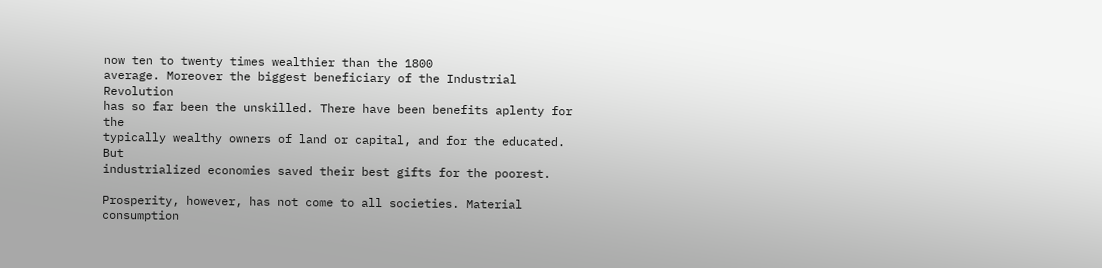now ten to twenty times wealthier than the 1800
average. Moreover the biggest beneficiary of the Industrial Revolution
has so far been the unskilled. There have been benefits aplenty for the
typically wealthy owners of land or capital, and for the educated. But
industrialized economies saved their best gifts for the poorest.

Prosperity, however, has not come to all societies. Material consumption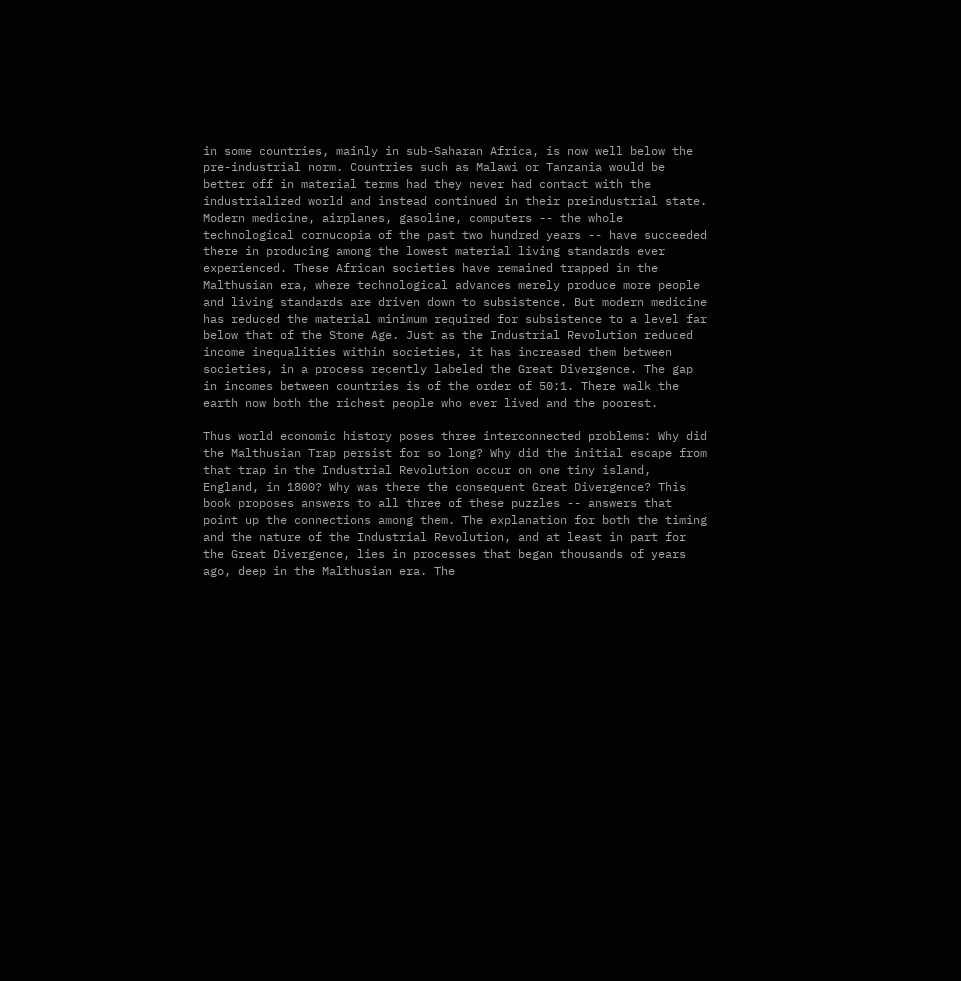in some countries, mainly in sub-Saharan Africa, is now well below the
pre-industrial norm. Countries such as Malawi or Tanzania would be
better off in material terms had they never had contact with the
industrialized world and instead continued in their preindustrial state.
Modern medicine, airplanes, gasoline, computers -- the whole
technological cornucopia of the past two hundred years -- have succeeded
there in producing among the lowest material living standards ever
experienced. These African societies have remained trapped in the
Malthusian era, where technological advances merely produce more people
and living standards are driven down to subsistence. But modern medicine
has reduced the material minimum required for subsistence to a level far
below that of the Stone Age. Just as the Industrial Revolution reduced
income inequalities within societies, it has increased them between
societies, in a process recently labeled the Great Divergence. The gap
in incomes between countries is of the order of 50:1. There walk the
earth now both the richest people who ever lived and the poorest.

Thus world economic history poses three interconnected problems: Why did
the Malthusian Trap persist for so long? Why did the initial escape from
that trap in the Industrial Revolution occur on one tiny island,
England, in 1800? Why was there the consequent Great Divergence? This
book proposes answers to all three of these puzzles -- answers that
point up the connections among them. The explanation for both the timing
and the nature of the Industrial Revolution, and at least in part for
the Great Divergence, lies in processes that began thousands of years
ago, deep in the Malthusian era. The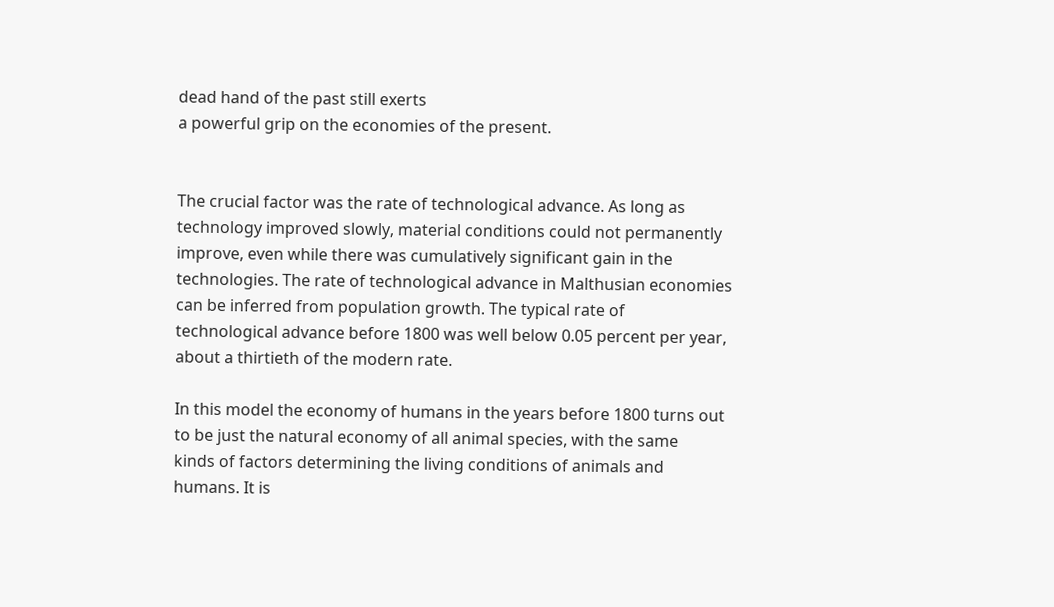dead hand of the past still exerts
a powerful grip on the economies of the present.


The crucial factor was the rate of technological advance. As long as
technology improved slowly, material conditions could not permanently
improve, even while there was cumulatively significant gain in the
technologies. The rate of technological advance in Malthusian economies
can be inferred from population growth. The typical rate of
technological advance before 1800 was well below 0.05 percent per year,
about a thirtieth of the modern rate.

In this model the economy of humans in the years before 1800 turns out
to be just the natural economy of all animal species, with the same
kinds of factors determining the living conditions of animals and
humans. It is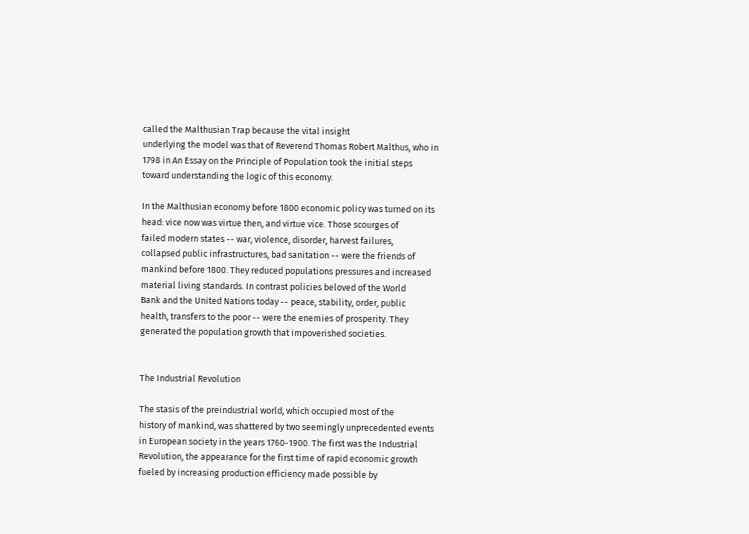called the Malthusian Trap because the vital insight
underlying the model was that of Reverend Thomas Robert Malthus, who in
1798 in An Essay on the Principle of Population took the initial steps
toward understanding the logic of this economy.

In the Malthusian economy before 1800 economic policy was turned on its
head: vice now was virtue then, and virtue vice. Those scourges of
failed modern states -- war, violence, disorder, harvest failures,
collapsed public infrastructures, bad sanitation -- were the friends of
mankind before 1800. They reduced populations pressures and increased
material living standards. In contrast policies beloved of the World
Bank and the United Nations today -- peace, stability, order, public
health, transfers to the poor -- were the enemies of prosperity. They
generated the population growth that impoverished societies.


The Industrial Revolution

The stasis of the preindustrial world, which occupied most of the
history of mankind, was shattered by two seemingly unprecedented events
in European society in the years 1760-1900. The first was the Industrial
Revolution, the appearance for the first time of rapid economic growth
fueled by increasing production efficiency made possible by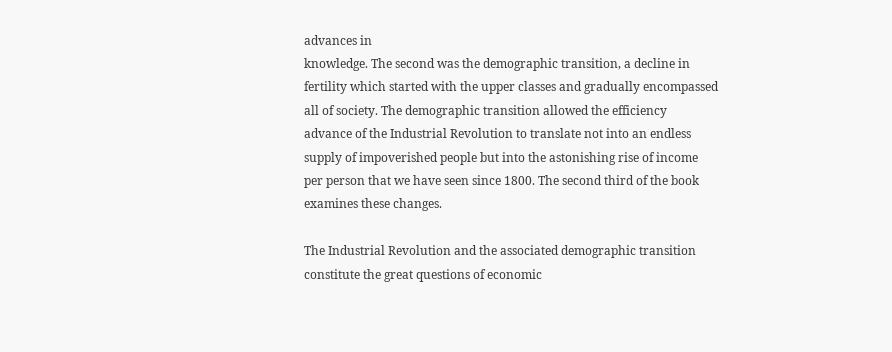advances in
knowledge. The second was the demographic transition, a decline in
fertility which started with the upper classes and gradually encompassed
all of society. The demographic transition allowed the efficiency
advance of the Industrial Revolution to translate not into an endless
supply of impoverished people but into the astonishing rise of income
per person that we have seen since 1800. The second third of the book
examines these changes.

The Industrial Revolution and the associated demographic transition
constitute the great questions of economic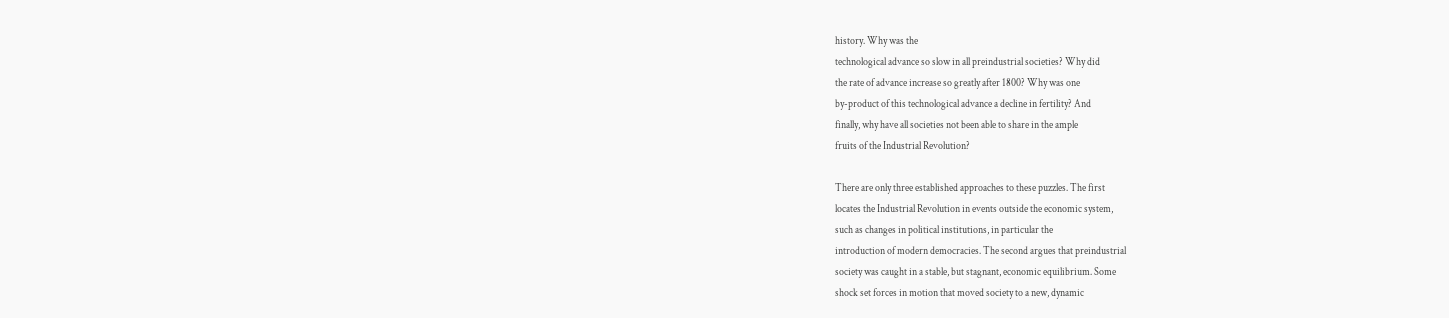history. Why was the
technological advance so slow in all preindustrial societies? Why did
the rate of advance increase so greatly after 1800? Why was one
by-product of this technological advance a decline in fertility? And
finally, why have all societies not been able to share in the ample
fruits of the Industrial Revolution?

There are only three established approaches to these puzzles. The first
locates the Industrial Revolution in events outside the economic system,
such as changes in political institutions, in particular the
introduction of modern democracies. The second argues that preindustrial
society was caught in a stable, but stagnant, economic equilibrium. Some
shock set forces in motion that moved society to a new, dynamic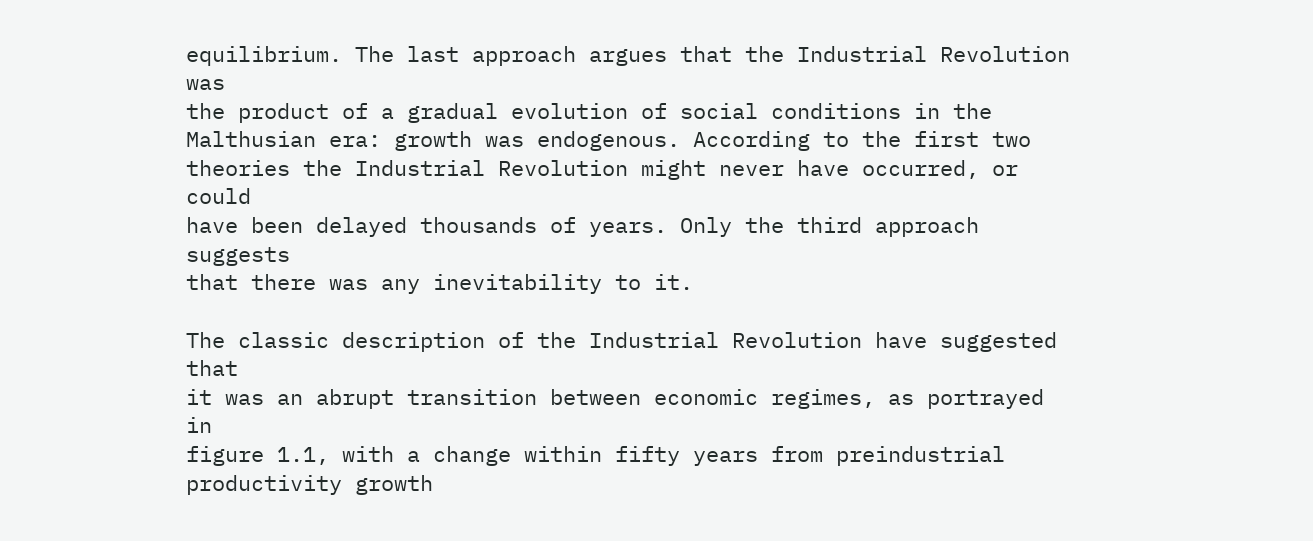equilibrium. The last approach argues that the Industrial Revolution was
the product of a gradual evolution of social conditions in the
Malthusian era: growth was endogenous. According to the first two
theories the Industrial Revolution might never have occurred, or could
have been delayed thousands of years. Only the third approach suggests
that there was any inevitability to it.

The classic description of the Industrial Revolution have suggested that
it was an abrupt transition between economic regimes, as portrayed in
figure 1.1, with a change within fifty years from preindustrial
productivity growth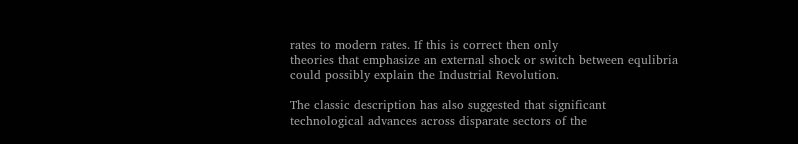rates to modern rates. If this is correct then only
theories that emphasize an external shock or switch between equlibria
could possibly explain the Industrial Revolution.

The classic description has also suggested that significant
technological advances across disparate sectors of the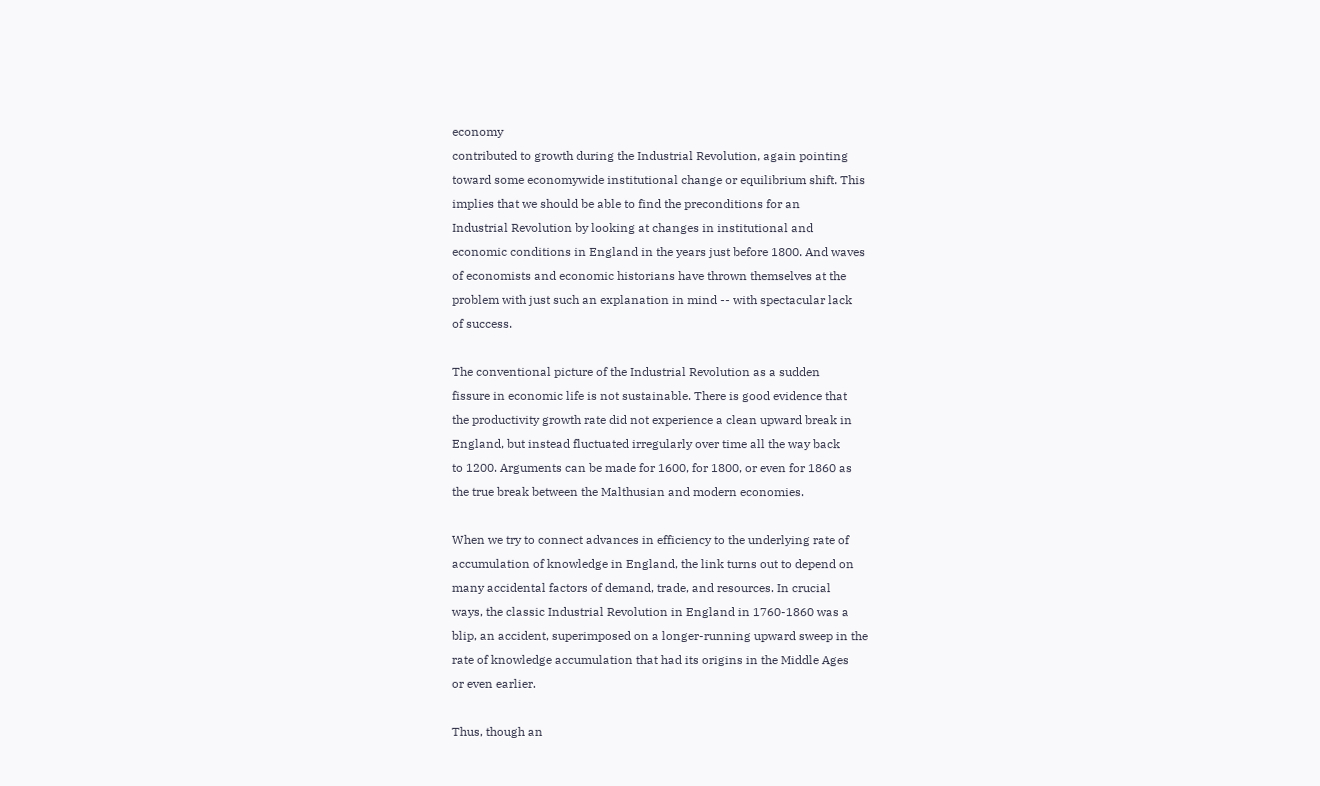economy
contributed to growth during the Industrial Revolution, again pointing
toward some economywide institutional change or equilibrium shift. This
implies that we should be able to find the preconditions for an
Industrial Revolution by looking at changes in institutional and
economic conditions in England in the years just before 1800. And waves
of economists and economic historians have thrown themselves at the
problem with just such an explanation in mind -- with spectacular lack
of success.

The conventional picture of the Industrial Revolution as a sudden
fissure in economic life is not sustainable. There is good evidence that
the productivity growth rate did not experience a clean upward break in
England, but instead fluctuated irregularly over time all the way back
to 1200. Arguments can be made for 1600, for 1800, or even for 1860 as
the true break between the Malthusian and modern economies.

When we try to connect advances in efficiency to the underlying rate of
accumulation of knowledge in England, the link turns out to depend on
many accidental factors of demand, trade, and resources. In crucial
ways, the classic Industrial Revolution in England in 1760-1860 was a
blip, an accident, superimposed on a longer-running upward sweep in the
rate of knowledge accumulation that had its origins in the Middle Ages
or even earlier.

Thus, though an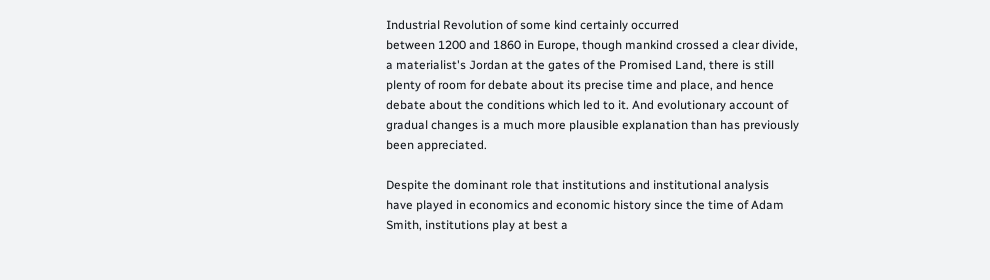Industrial Revolution of some kind certainly occurred
between 1200 and 1860 in Europe, though mankind crossed a clear divide,
a materialist's Jordan at the gates of the Promised Land, there is still
plenty of room for debate about its precise time and place, and hence
debate about the conditions which led to it. And evolutionary account of
gradual changes is a much more plausible explanation than has previously
been appreciated.

Despite the dominant role that institutions and institutional analysis
have played in economics and economic history since the time of Adam
Smith, institutions play at best a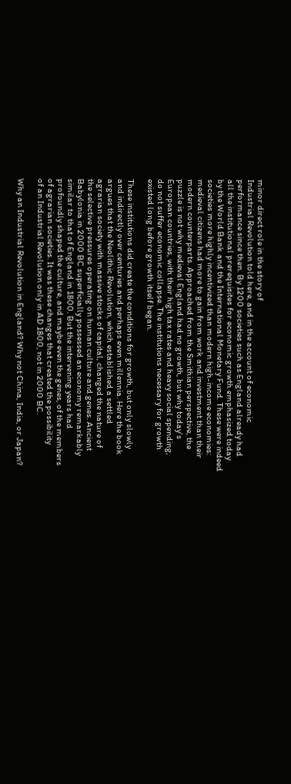minor direct role in the story of
Industrial Revolution told here, and in the account of economic
performance since then. By 1200 societies such as England already had
all the institutional prerequisites for economic growth emphasized today
by the World Bank and the International Monetary Fund. These were indeed
societies more highly incentivized than modern high-income economies:
medieval citizens had more to gain from work and investment than their
modern counterparts. Approached from the Smithian perspective, the
puzzle is not why medieval England had no growth, but why today's
European countries, with their high tax rates and heavy social spending,
do not suffer economic collapse. The institutions necessary for growth
existed long before growth itself began.

These institutions did create the conditions for growth, but only slowly
and indirectly over centuries and perhaps even millennia. Here the book
argues that the Neolithic Revolution, which established a settled
agrarian society with massive stocks of capital, changed the nature of
the selective pressures operating on human culture and genes. Ancient
Babylonia in 2000 BC superficially possessed an economy remarkably
similar to that of England in 1800. But the intervening years had
profoundly shaped the culture, and maybe even the genes, of the members
of agrarian societies. It was these changes that created the possibility
of an Industrial Revolution only in AD 1800, not in 2000 BC.

Why an Industrial Revolution in England? Why not China, India, or Japan?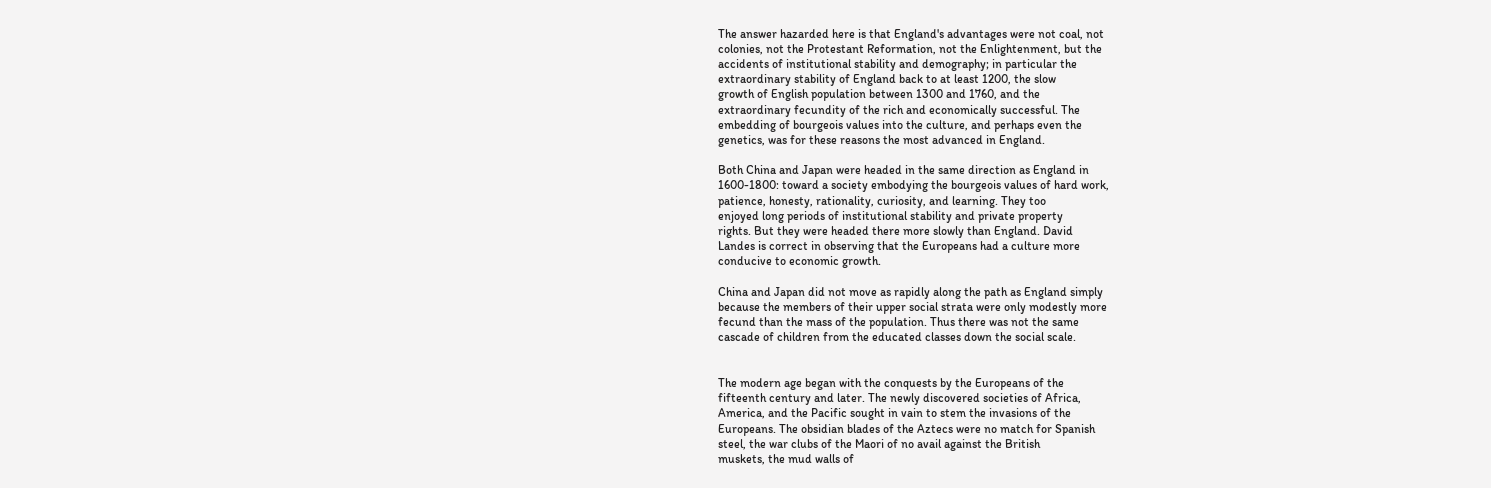The answer hazarded here is that England's advantages were not coal, not
colonies, not the Protestant Reformation, not the Enlightenment, but the
accidents of institutional stability and demography; in particular the
extraordinary stability of England back to at least 1200, the slow
growth of English population between 1300 and 1760, and the
extraordinary fecundity of the rich and economically successful. The
embedding of bourgeois values into the culture, and perhaps even the
genetics, was for these reasons the most advanced in England.

Both China and Japan were headed in the same direction as England in
1600-1800: toward a society embodying the bourgeois values of hard work,
patience, honesty, rationality, curiosity, and learning. They too
enjoyed long periods of institutional stability and private property
rights. But they were headed there more slowly than England. David
Landes is correct in observing that the Europeans had a culture more
conducive to economic growth.

China and Japan did not move as rapidly along the path as England simply
because the members of their upper social strata were only modestly more
fecund than the mass of the population. Thus there was not the same
cascade of children from the educated classes down the social scale.


The modern age began with the conquests by the Europeans of the
fifteenth century and later. The newly discovered societies of Africa,
America, and the Pacific sought in vain to stem the invasions of the
Europeans. The obsidian blades of the Aztecs were no match for Spanish
steel, the war clubs of the Maori of no avail against the British
muskets, the mud walls of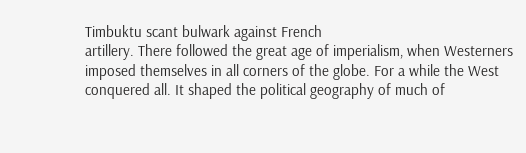Timbuktu scant bulwark against French
artillery. There followed the great age of imperialism, when Westerners
imposed themselves in all corners of the globe. For a while the West
conquered all. It shaped the political geography of much of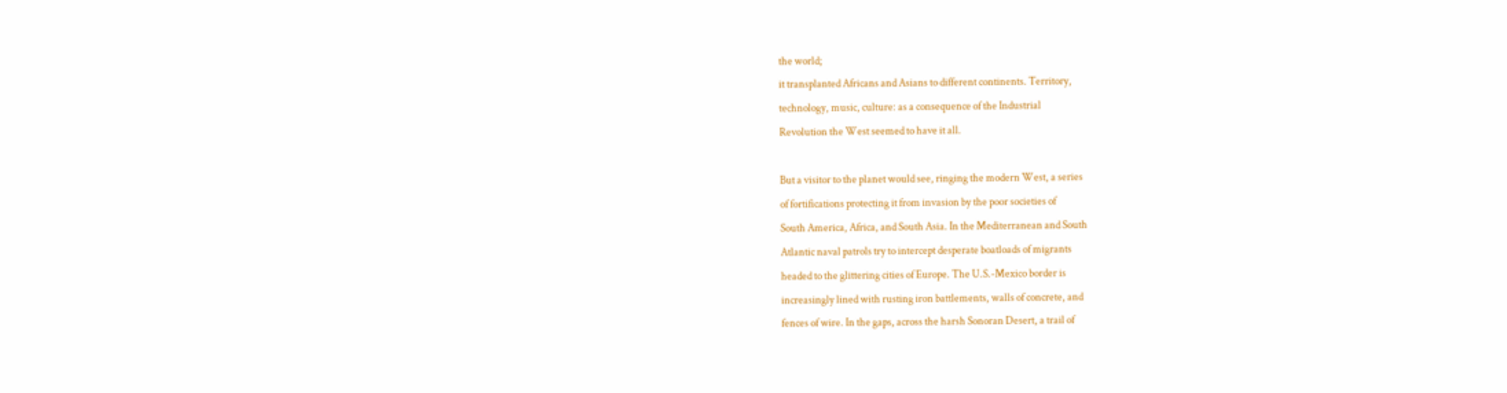the world;
it transplanted Africans and Asians to different continents. Territory,
technology, music, culture: as a consequence of the Industrial
Revolution the West seemed to have it all.

But a visitor to the planet would see, ringing the modern West, a series
of fortifications protecting it from invasion by the poor societies of
South America, Africa, and South Asia. In the Mediterranean and South
Atlantic naval patrols try to intercept desperate boatloads of migrants
headed to the glittering cities of Europe. The U.S.-Mexico border is
increasingly lined with rusting iron battlements, walls of concrete, and
fences of wire. In the gaps, across the harsh Sonoran Desert, a trail of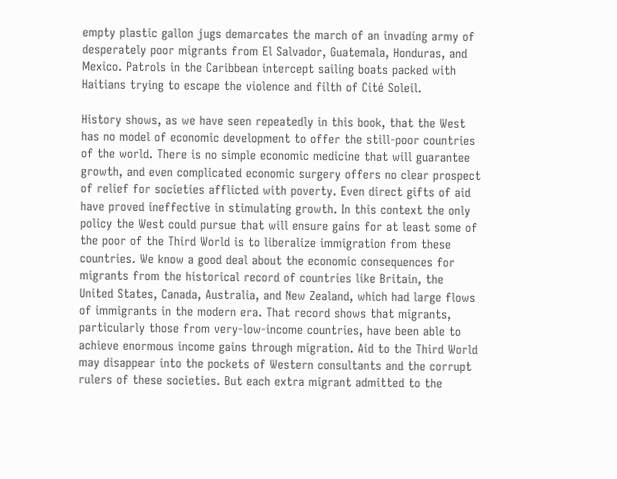empty plastic gallon jugs demarcates the march of an invading army of
desperately poor migrants from El Salvador, Guatemala, Honduras, and
Mexico. Patrols in the Caribbean intercept sailing boats packed with
Haitians trying to escape the violence and filth of Cité Soleil.

History shows, as we have seen repeatedly in this book, that the West
has no model of economic development to offer the still-poor countries
of the world. There is no simple economic medicine that will guarantee
growth, and even complicated economic surgery offers no clear prospect
of relief for societies afflicted with poverty. Even direct gifts of aid
have proved ineffective in stimulating growth. In this context the only
policy the West could pursue that will ensure gains for at least some of
the poor of the Third World is to liberalize immigration from these
countries. We know a good deal about the economic consequences for
migrants from the historical record of countries like Britain, the
United States, Canada, Australia, and New Zealand, which had large flows
of immigrants in the modern era. That record shows that migrants,
particularly those from very-low-income countries, have been able to
achieve enormous income gains through migration. Aid to the Third World
may disappear into the pockets of Western consultants and the corrupt
rulers of these societies. But each extra migrant admitted to the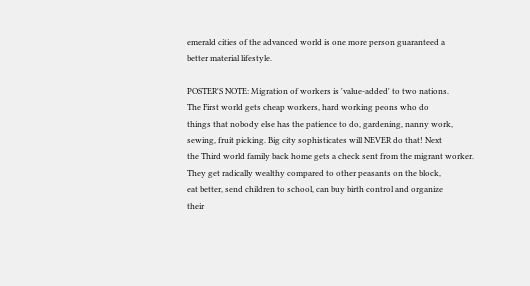emerald cities of the advanced world is one more person guaranteed a
better material lifestyle.

POSTER'S NOTE: Migration of workers is 'value-added' to two nations.
The First world gets cheap workers, hard working peons who do
things that nobody else has the patience to do, gardening, nanny work,
sewing, fruit picking. Big city sophisticates will NEVER do that! Next
the Third world family back home gets a check sent from the migrant worker.
They get radically wealthy compared to other peasants on the block,
eat better, send children to school, can buy birth control and organize
their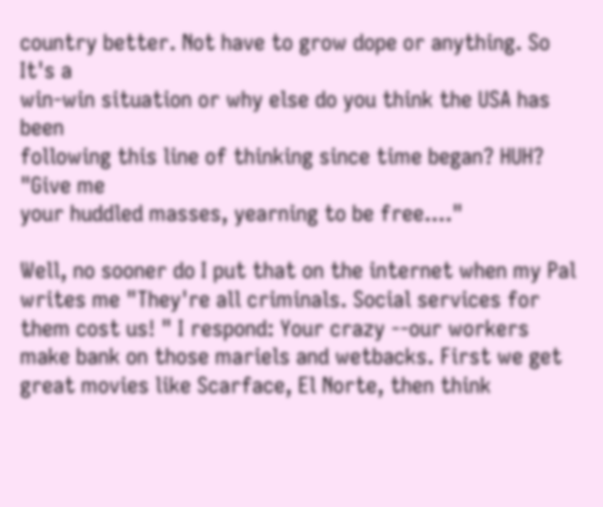country better. Not have to grow dope or anything. So It's a
win-win situation or why else do you think the USA has been
following this line of thinking since time began? HUH? "Give me
your huddled masses, yearning to be free...."

Well, no sooner do I put that on the internet when my Pal writes me "They're all criminals. Social services for them cost us! " I respond: Your crazy --our workers make bank on those mariels and wetbacks. First we get great movies like Scarface, El Norte, then think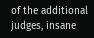of the additional judges, insane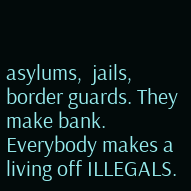asylums,  jails,  border guards. They make bank. Everybody makes a living off ILLEGALS.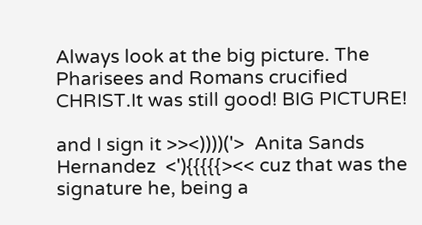Always look at the big picture. The Pharisees and Romans crucified CHRIST.It was still good! BIG PICTURE!

and I sign it >><))))('>  Anita Sands Hernandez  <'){{{{{><< cuz that was the signature he, being a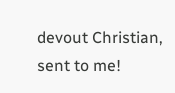devout Christian, sent to me!